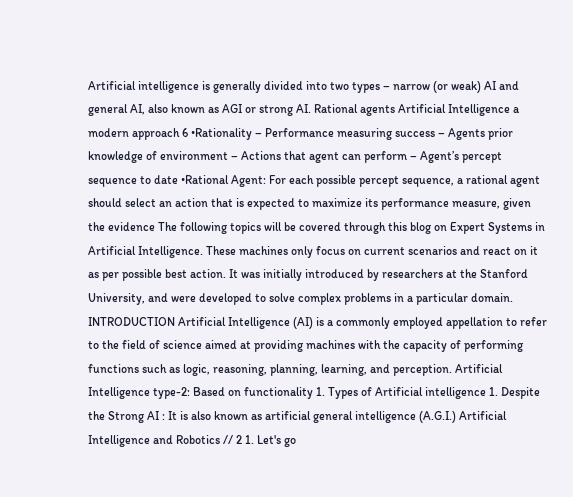Artificial intelligence is generally divided into two types – narrow (or weak) AI and general AI, also known as AGI or strong AI. Rational agents Artificial Intelligence a modern approach 6 •Rationality – Performance measuring success – Agents prior knowledge of environment – Actions that agent can perform – Agent’s percept sequence to date •Rational Agent: For each possible percept sequence, a rational agent should select an action that is expected to maximize its performance measure, given the evidence The following topics will be covered through this blog on Expert Systems in Artificial Intelligence. These machines only focus on current scenarios and react on it as per possible best action. It was initially introduced by researchers at the Stanford University, and were developed to solve complex problems in a particular domain. INTRODUCTION Artificial Intelligence (AI) is a commonly employed appellation to refer to the field of science aimed at providing machines with the capacity of performing functions such as logic, reasoning, planning, learning, and perception. Artificial Intelligence type-2: Based on functionality 1. Types of Artificial intelligence 1. Despite the Strong AI : It is also known as artificial general intelligence (A.G.I.) Artificial Intelligence and Robotics // 2 1. Let's go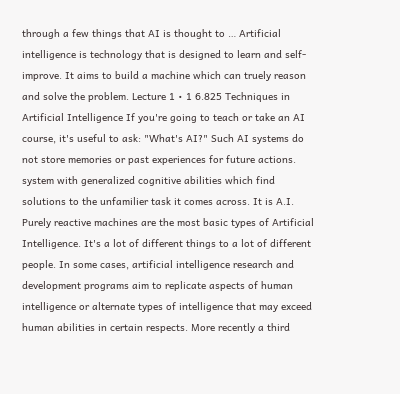through a few things that AI is thought to … Artificial intelligence is technology that is designed to learn and self-improve. It aims to build a machine which can truely reason and solve the problem. Lecture 1 • 1 6.825 Techniques in Artificial Intelligence If you're going to teach or take an AI course, it's useful to ask: "What's AI?" Such AI systems do not store memories or past experiences for future actions. system with generalized cognitive abilities which find solutions to the unfamilier task it comes across. It is A.I. Purely reactive machines are the most basic types of Artificial Intelligence. It's a lot of different things to a lot of different people. In some cases, artificial intelligence research and development programs aim to replicate aspects of human intelligence or alternate types of intelligence that may exceed human abilities in certain respects. More recently a third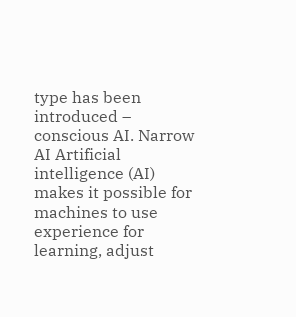type has been introduced – conscious AI. Narrow AI Artificial intelligence (AI) makes it possible for machines to use experience for learning, adjust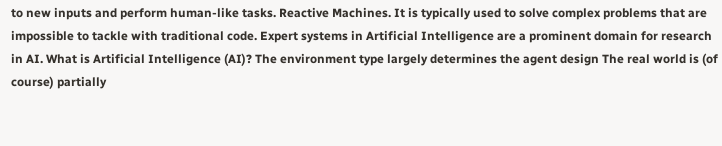to new inputs and perform human-like tasks. Reactive Machines. It is typically used to solve complex problems that are impossible to tackle with traditional code. Expert systems in Artificial Intelligence are a prominent domain for research in AI. What is Artificial Intelligence (AI)? The environment type largely determines the agent design The real world is (of course) partially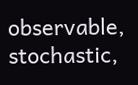observable, stochastic,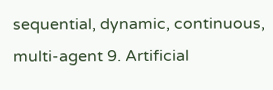sequential, dynamic, continuous, multi-agent 9. Artificial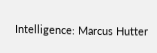Intelligence: Marcus Hutter